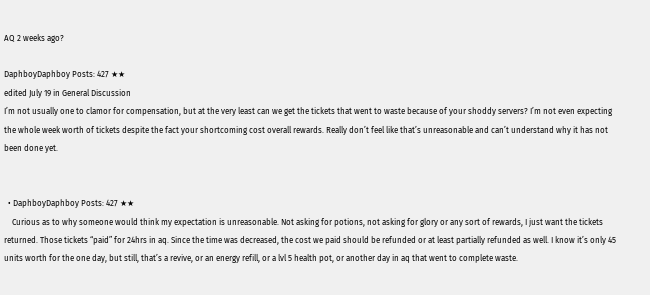AQ 2 weeks ago?

DaphboyDaphboy Posts: 427 ★★
edited July 19 in General Discussion
I’m not usually one to clamor for compensation, but at the very least can we get the tickets that went to waste because of your shoddy servers? I’m not even expecting the whole week worth of tickets despite the fact your shortcoming cost overall rewards. Really don’t feel like that’s unreasonable and can’t understand why it has not been done yet.


  • DaphboyDaphboy Posts: 427 ★★
    Curious as to why someone would think my expectation is unreasonable. Not asking for potions, not asking for glory or any sort of rewards, I just want the tickets returned. Those tickets “paid” for 24hrs in aq. Since the time was decreased, the cost we paid should be refunded or at least partially refunded as well. I know it’s only 45 units worth for the one day, but still, that’s a revive, or an energy refill, or a lvl 5 health pot, or another day in aq that went to complete waste.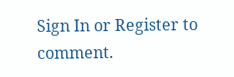Sign In or Register to comment.